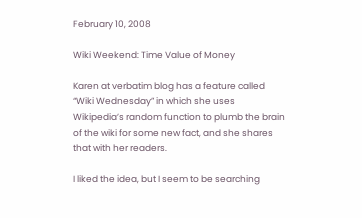February 10, 2008

Wiki Weekend: Time Value of Money

Karen at verbatim blog has a feature called “Wiki Wednesday” in which she uses Wikipedia’s random function to plumb the brain of the wiki for some new fact, and she shares that with her readers.

I liked the idea, but I seem to be searching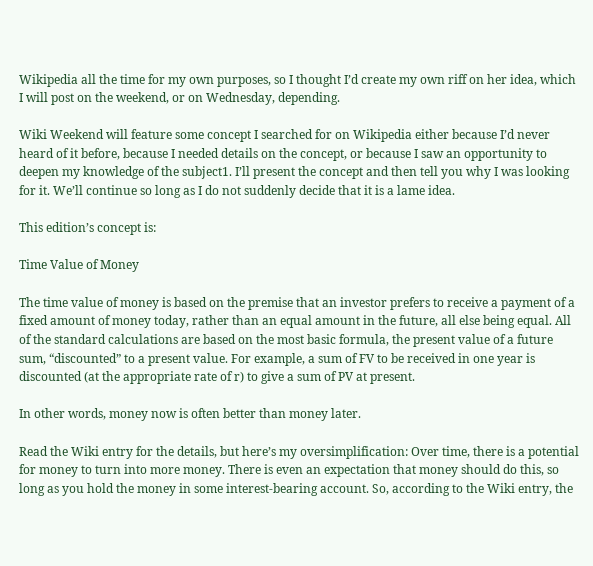Wikipedia all the time for my own purposes, so I thought I’d create my own riff on her idea, which I will post on the weekend, or on Wednesday, depending.

Wiki Weekend will feature some concept I searched for on Wikipedia either because I’d never heard of it before, because I needed details on the concept, or because I saw an opportunity to deepen my knowledge of the subject1. I’ll present the concept and then tell you why I was looking for it. We’ll continue so long as I do not suddenly decide that it is a lame idea.

This edition’s concept is:

Time Value of Money

The time value of money is based on the premise that an investor prefers to receive a payment of a fixed amount of money today, rather than an equal amount in the future, all else being equal. All of the standard calculations are based on the most basic formula, the present value of a future sum, “discounted” to a present value. For example, a sum of FV to be received in one year is discounted (at the appropriate rate of r) to give a sum of PV at present.

In other words, money now is often better than money later.

Read the Wiki entry for the details, but here’s my oversimplification: Over time, there is a potential for money to turn into more money. There is even an expectation that money should do this, so long as you hold the money in some interest-bearing account. So, according to the Wiki entry, the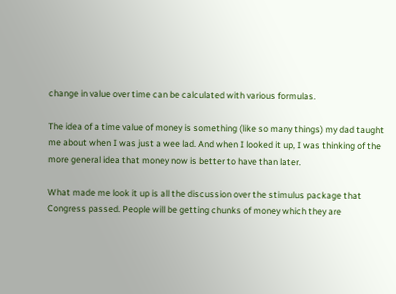change in value over time can be calculated with various formulas.

The idea of a time value of money is something (like so many things) my dad taught me about when I was just a wee lad. And when I looked it up, I was thinking of the more general idea that money now is better to have than later.

What made me look it up is all the discussion over the stimulus package that Congress passed. People will be getting chunks of money which they are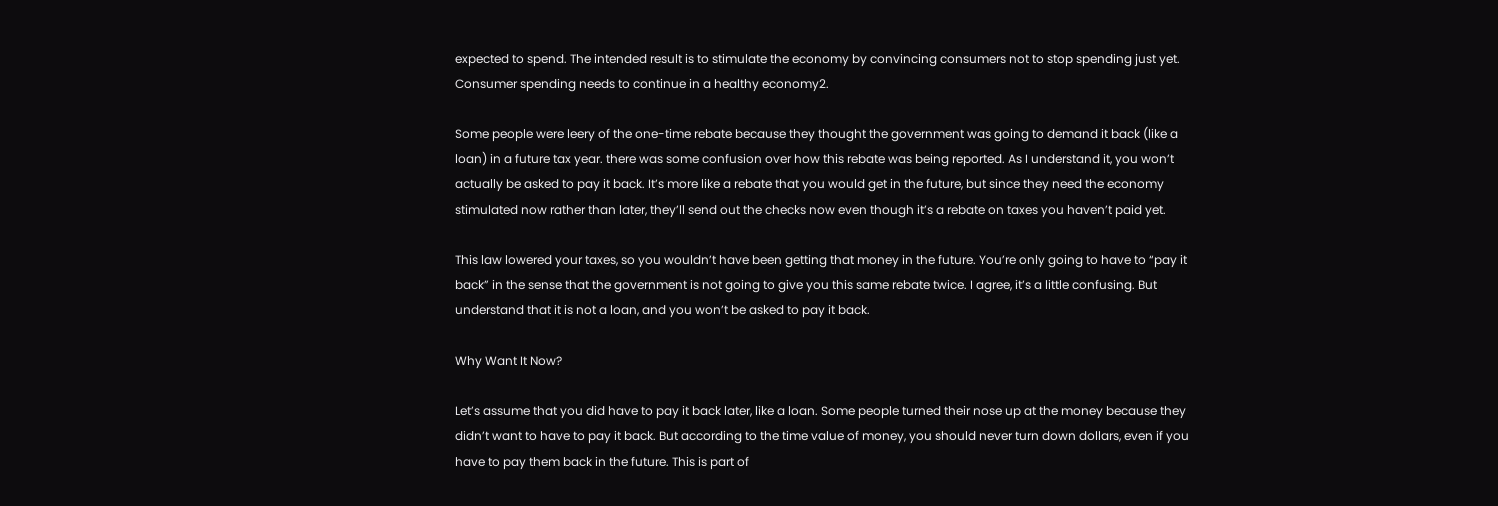expected to spend. The intended result is to stimulate the economy by convincing consumers not to stop spending just yet. Consumer spending needs to continue in a healthy economy2.

Some people were leery of the one-time rebate because they thought the government was going to demand it back (like a loan) in a future tax year. there was some confusion over how this rebate was being reported. As I understand it, you won’t actually be asked to pay it back. It’s more like a rebate that you would get in the future, but since they need the economy stimulated now rather than later, they’ll send out the checks now even though it’s a rebate on taxes you haven’t paid yet.

This law lowered your taxes, so you wouldn’t have been getting that money in the future. You’re only going to have to “pay it back” in the sense that the government is not going to give you this same rebate twice. I agree, it’s a little confusing. But understand that it is not a loan, and you won’t be asked to pay it back.

Why Want It Now?

Let’s assume that you did have to pay it back later, like a loan. Some people turned their nose up at the money because they didn’t want to have to pay it back. But according to the time value of money, you should never turn down dollars, even if you have to pay them back in the future. This is part of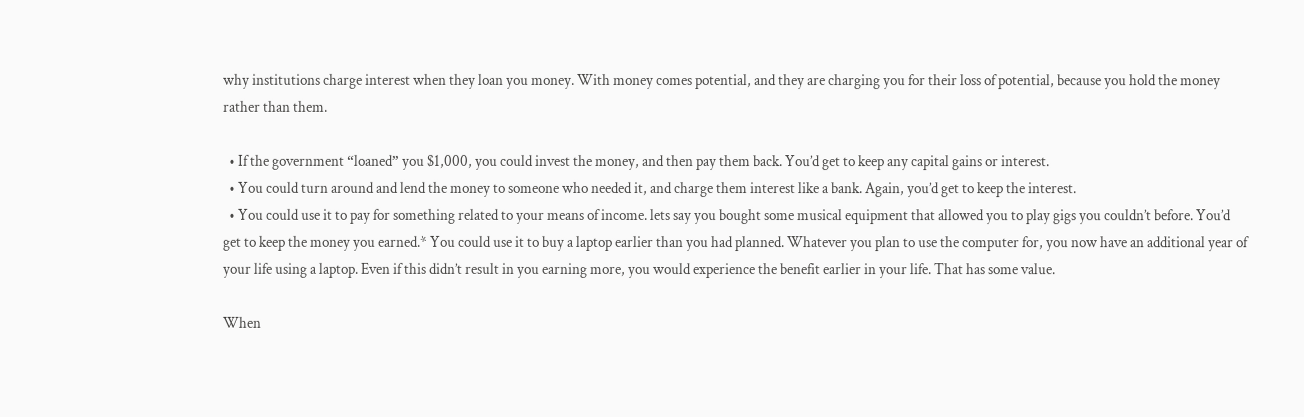why institutions charge interest when they loan you money. With money comes potential, and they are charging you for their loss of potential, because you hold the money rather than them.

  • If the government “loaned” you $1,000, you could invest the money, and then pay them back. You’d get to keep any capital gains or interest.
  • You could turn around and lend the money to someone who needed it, and charge them interest like a bank. Again, you’d get to keep the interest.
  • You could use it to pay for something related to your means of income. lets say you bought some musical equipment that allowed you to play gigs you couldn’t before. You’d get to keep the money you earned.* You could use it to buy a laptop earlier than you had planned. Whatever you plan to use the computer for, you now have an additional year of your life using a laptop. Even if this didn’t result in you earning more, you would experience the benefit earlier in your life. That has some value.

When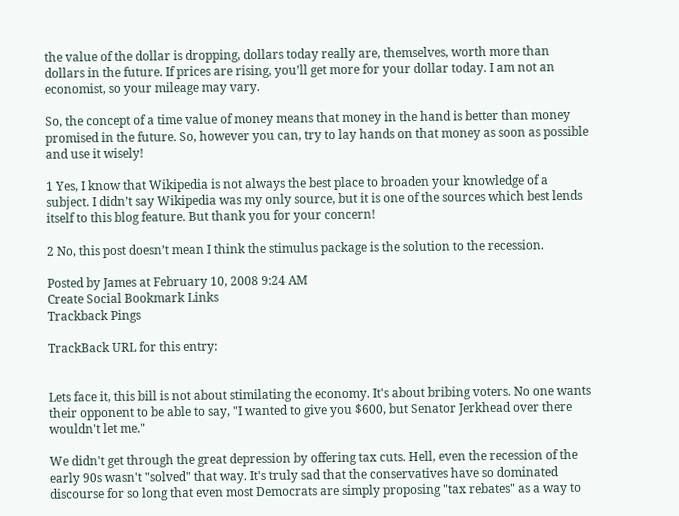the value of the dollar is dropping, dollars today really are, themselves, worth more than dollars in the future. If prices are rising, you’ll get more for your dollar today. I am not an economist, so your mileage may vary.

So, the concept of a time value of money means that money in the hand is better than money promised in the future. So, however you can, try to lay hands on that money as soon as possible and use it wisely!

1 Yes, I know that Wikipedia is not always the best place to broaden your knowledge of a subject. I didn’t say Wikipedia was my only source, but it is one of the sources which best lends itself to this blog feature. But thank you for your concern!

2 No, this post doesn’t mean I think the stimulus package is the solution to the recession.

Posted by James at February 10, 2008 9:24 AM
Create Social Bookmark Links
Trackback Pings

TrackBack URL for this entry:


Lets face it, this bill is not about stimilating the economy. It's about bribing voters. No one wants their opponent to be able to say, "I wanted to give you $600, but Senator Jerkhead over there wouldn't let me."

We didn't get through the great depression by offering tax cuts. Hell, even the recession of the early 90s wasn't "solved" that way. It's truly sad that the conservatives have so dominated discourse for so long that even most Democrats are simply proposing "tax rebates" as a way to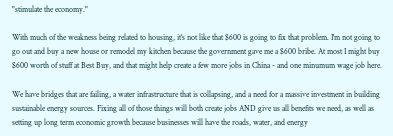"stimulate the economy."

With much of the weakness being related to housing, it's not like that $600 is going to fix that problem. I'm not going to go out and buy a new house or remodel my kitchen because the government gave me a $600 bribe. At most I might buy $600 worth of stuff at Best Buy, and that might help create a few more jobs in China - and one minumum wage job here.

We have bridges that are failing, a water infrastructure that is collapsing, and a need for a massive investment in building sustainable energy sources. Fixing all of those things will both create jobs AND give us all benefits we need, as well as setting up long term economic growth because businesses will have the roads, water, and energy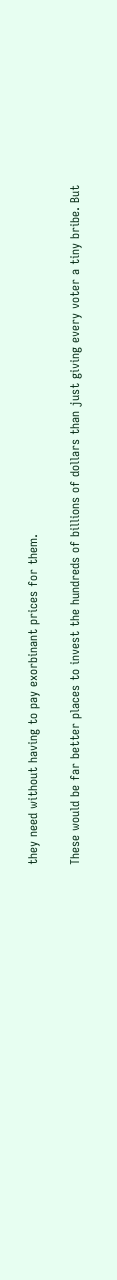they need without having to pay exorbinant prices for them.

These would be far better places to invest the hundreds of billions of dollars than just giving every voter a tiny bribe. But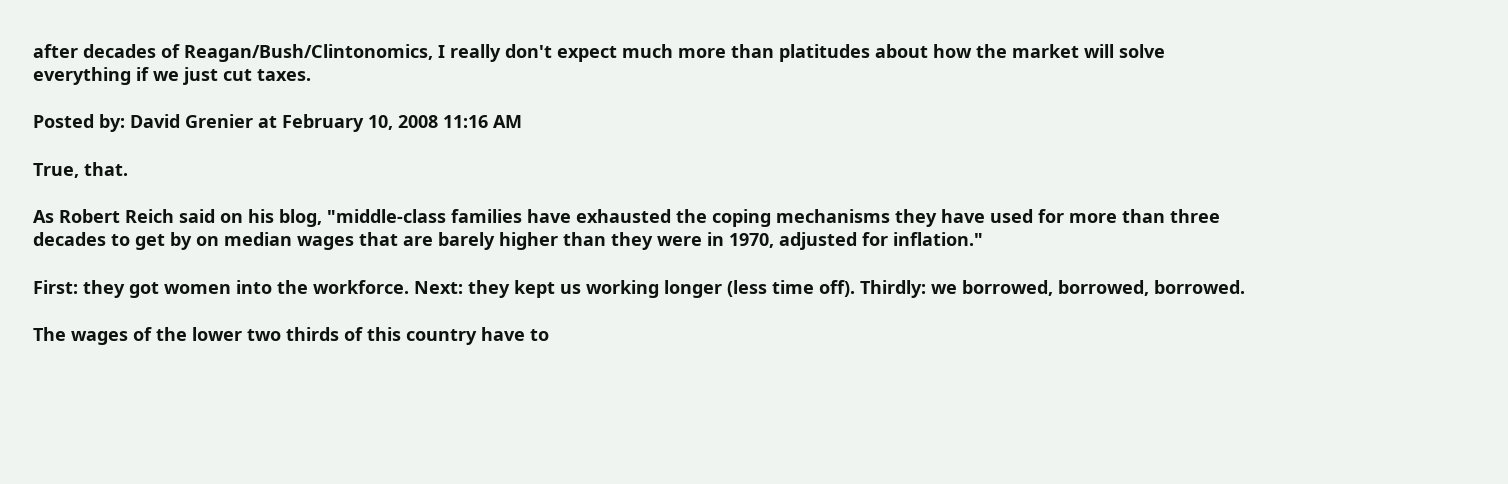after decades of Reagan/Bush/Clintonomics, I really don't expect much more than platitudes about how the market will solve everything if we just cut taxes.

Posted by: David Grenier at February 10, 2008 11:16 AM

True, that.

As Robert Reich said on his blog, "middle-class families have exhausted the coping mechanisms they have used for more than three decades to get by on median wages that are barely higher than they were in 1970, adjusted for inflation."

First: they got women into the workforce. Next: they kept us working longer (less time off). Thirdly: we borrowed, borrowed, borrowed.

The wages of the lower two thirds of this country have to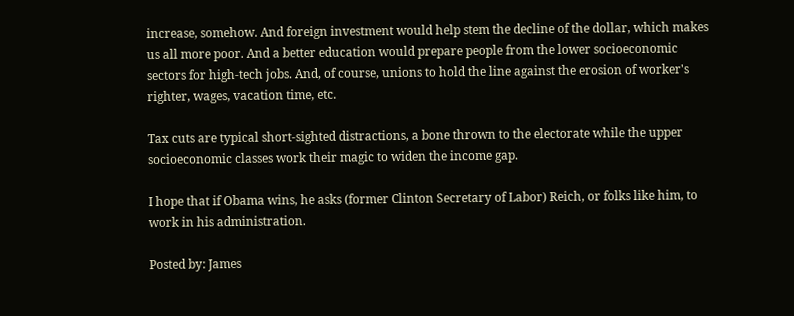increase, somehow. And foreign investment would help stem the decline of the dollar, which makes us all more poor. And a better education would prepare people from the lower socioeconomic sectors for high-tech jobs. And, of course, unions to hold the line against the erosion of worker's righter, wages, vacation time, etc.

Tax cuts are typical short-sighted distractions, a bone thrown to the electorate while the upper socioeconomic classes work their magic to widen the income gap.

I hope that if Obama wins, he asks (former Clinton Secretary of Labor) Reich, or folks like him, to work in his administration.

Posted by: James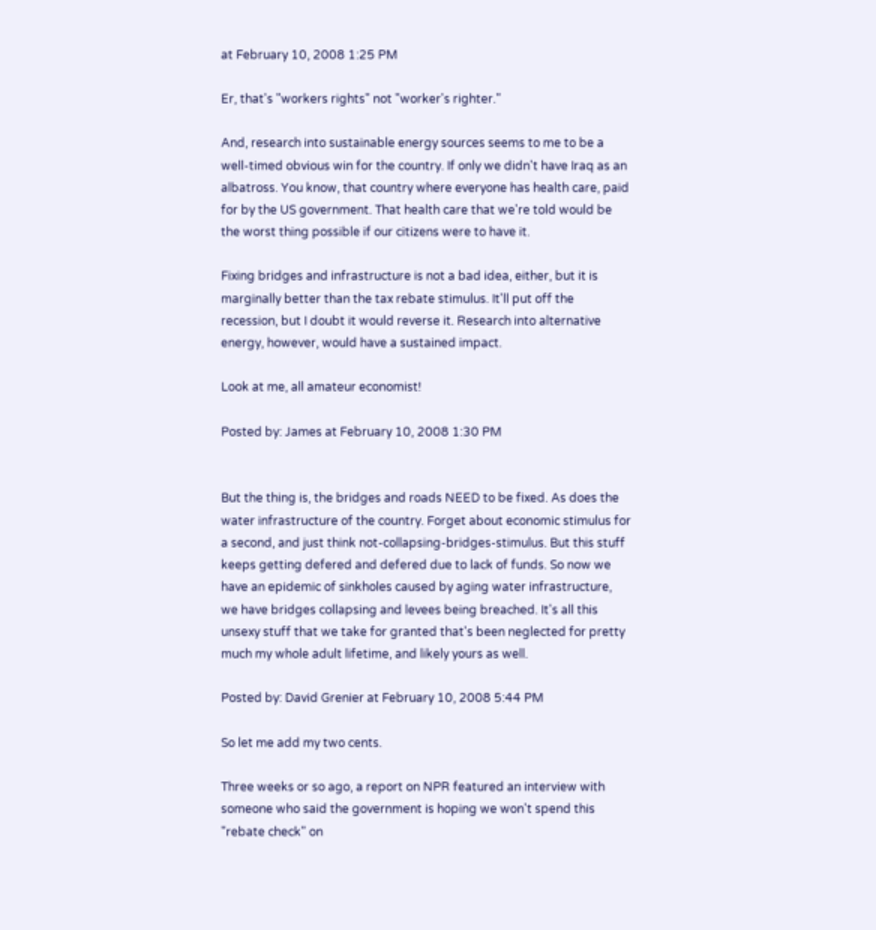at February 10, 2008 1:25 PM

Er, that's "workers rights" not "worker's righter."

And, research into sustainable energy sources seems to me to be a well-timed obvious win for the country. If only we didn't have Iraq as an albatross. You know, that country where everyone has health care, paid for by the US government. That health care that we're told would be the worst thing possible if our citizens were to have it.

Fixing bridges and infrastructure is not a bad idea, either, but it is marginally better than the tax rebate stimulus. It'll put off the recession, but I doubt it would reverse it. Research into alternative energy, however, would have a sustained impact.

Look at me, all amateur economist!

Posted by: James at February 10, 2008 1:30 PM


But the thing is, the bridges and roads NEED to be fixed. As does the water infrastructure of the country. Forget about economic stimulus for a second, and just think not-collapsing-bridges-stimulus. But this stuff keeps getting defered and defered due to lack of funds. So now we have an epidemic of sinkholes caused by aging water infrastructure, we have bridges collapsing and levees being breached. It's all this unsexy stuff that we take for granted that's been neglected for pretty much my whole adult lifetime, and likely yours as well.

Posted by: David Grenier at February 10, 2008 5:44 PM

So let me add my two cents.

Three weeks or so ago, a report on NPR featured an interview with someone who said the government is hoping we won't spend this "rebate check" on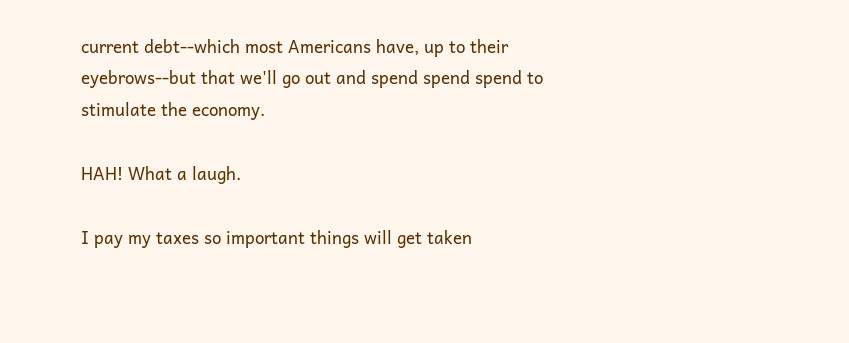current debt--which most Americans have, up to their eyebrows--but that we'll go out and spend spend spend to stimulate the economy.

HAH! What a laugh.

I pay my taxes so important things will get taken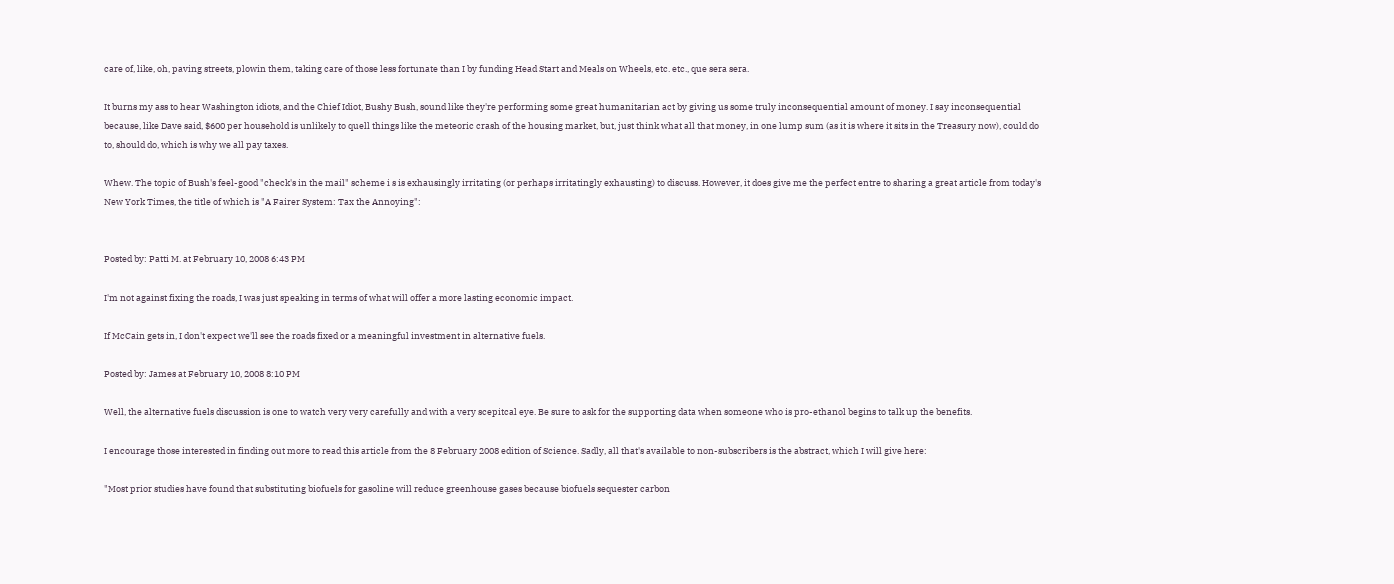care of, like, oh, paving streets, plowin them, taking care of those less fortunate than I by funding Head Start and Meals on Wheels, etc. etc., que sera sera.

It burns my ass to hear Washington idiots, and the Chief Idiot, Bushy Bush, sound like they're performing some great humanitarian act by giving us some truly inconsequential amount of money. I say inconsequential because, like Dave said, $600 per household is unlikely to quell things like the meteoric crash of the housing market, but, just think what all that money, in one lump sum (as it is where it sits in the Treasury now), could do to, should do, which is why we all pay taxes.

Whew. The topic of Bush's feel-good "check's in the mail" scheme i s is exhausingly irritating (or perhaps irritatingly exhausting) to discuss. However, it does give me the perfect entre to sharing a great article from today's New York Times, the title of which is "A Fairer System: Tax the Annoying":


Posted by: Patti M. at February 10, 2008 6:43 PM

I'm not against fixing the roads, I was just speaking in terms of what will offer a more lasting economic impact.

If McCain gets in, I don't expect we'll see the roads fixed or a meaningful investment in alternative fuels.

Posted by: James at February 10, 2008 8:10 PM

Well, the alternative fuels discussion is one to watch very very carefully and with a very scepitcal eye. Be sure to ask for the supporting data when someone who is pro-ethanol begins to talk up the benefits.

I encourage those interested in finding out more to read this article from the 8 February 2008 edition of Science. Sadly, all that's available to non-subscribers is the abstract, which I will give here:

"Most prior studies have found that substituting biofuels for gasoline will reduce greenhouse gases because biofuels sequester carbon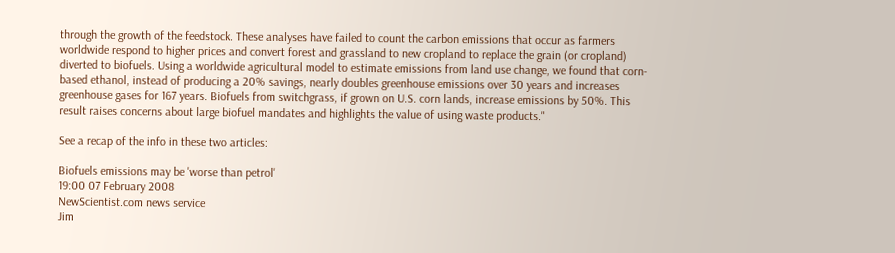through the growth of the feedstock. These analyses have failed to count the carbon emissions that occur as farmers worldwide respond to higher prices and convert forest and grassland to new cropland to replace the grain (or cropland) diverted to biofuels. Using a worldwide agricultural model to estimate emissions from land use change, we found that corn-based ethanol, instead of producing a 20% savings, nearly doubles greenhouse emissions over 30 years and increases greenhouse gases for 167 years. Biofuels from switchgrass, if grown on U.S. corn lands, increase emissions by 50%. This result raises concerns about large biofuel mandates and highlights the value of using waste products."

See a recap of the info in these two articles:

Biofuels emissions may be 'worse than petrol'
19:00 07 February 2008
NewScientist.com news service
Jim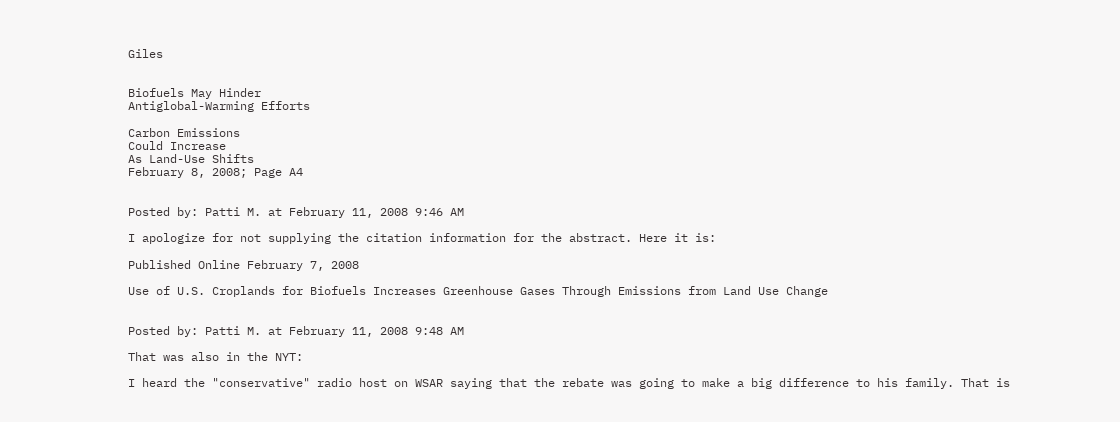Giles


Biofuels May Hinder
Antiglobal-Warming Efforts

Carbon Emissions
Could Increase
As Land-Use Shifts
February 8, 2008; Page A4


Posted by: Patti M. at February 11, 2008 9:46 AM

I apologize for not supplying the citation information for the abstract. Here it is:

Published Online February 7, 2008

Use of U.S. Croplands for Biofuels Increases Greenhouse Gases Through Emissions from Land Use Change


Posted by: Patti M. at February 11, 2008 9:48 AM

That was also in the NYT:

I heard the "conservative" radio host on WSAR saying that the rebate was going to make a big difference to his family. That is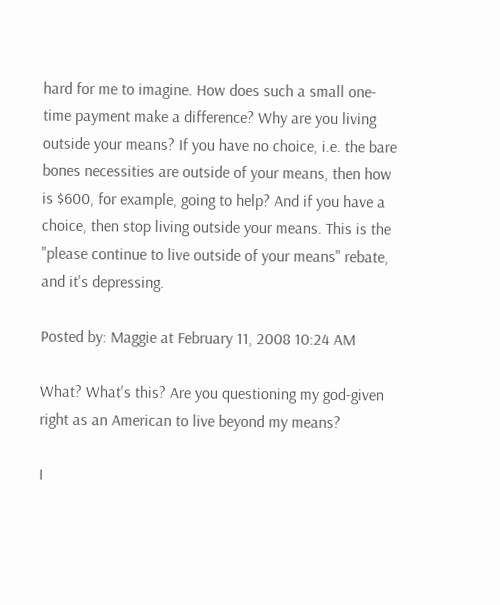hard for me to imagine. How does such a small one-time payment make a difference? Why are you living outside your means? If you have no choice, i.e. the bare bones necessities are outside of your means, then how is $600, for example, going to help? And if you have a choice, then stop living outside your means. This is the "please continue to live outside of your means" rebate, and it's depressing.

Posted by: Maggie at February 11, 2008 10:24 AM

What? What's this? Are you questioning my god-given right as an American to live beyond my means?

I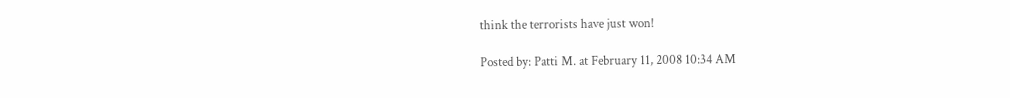think the terrorists have just won!

Posted by: Patti M. at February 11, 2008 10:34 AM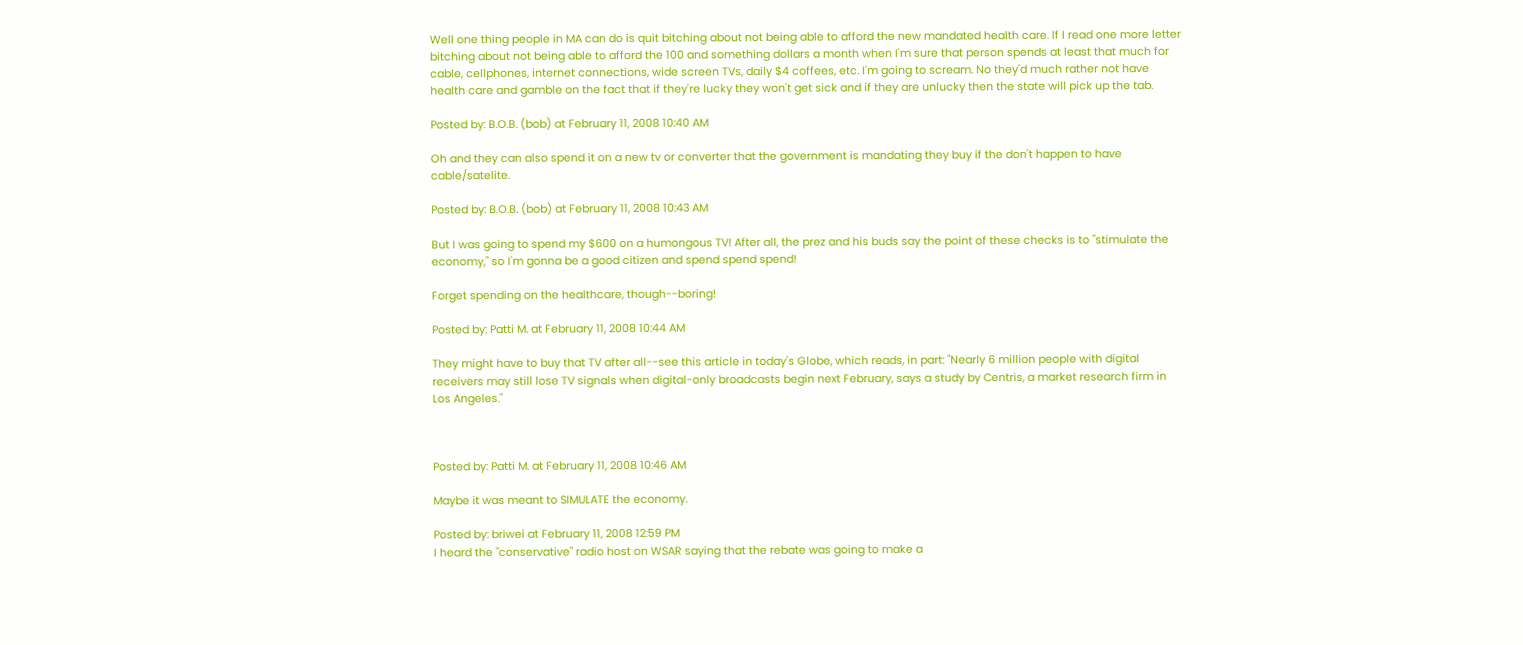Well one thing people in MA can do is quit bitching about not being able to afford the new mandated health care. If I read one more letter bitching about not being able to afford the 100 and something dollars a month when I'm sure that person spends at least that much for cable, cellphones, internet connections, wide screen TVs, daily $4 coffees, etc. I'm going to scream. No they'd much rather not have health care and gamble on the fact that if they're lucky they won't get sick and if they are unlucky then the state will pick up the tab.

Posted by: B.O.B. (bob) at February 11, 2008 10:40 AM

Oh and they can also spend it on a new tv or converter that the government is mandating they buy if the don't happen to have cable/satelite.

Posted by: B.O.B. (bob) at February 11, 2008 10:43 AM

But I was going to spend my $600 on a humongous TV! After all, the prez and his buds say the point of these checks is to "stimulate the economy," so I'm gonna be a good citizen and spend spend spend!

Forget spending on the healthcare, though--boring!

Posted by: Patti M. at February 11, 2008 10:44 AM

They might have to buy that TV after all--see this article in today's Globe, which reads, in part: "Nearly 6 million people with digital receivers may still lose TV signals when digital-only broadcasts begin next February, says a study by Centris, a market research firm in Los Angeles."



Posted by: Patti M. at February 11, 2008 10:46 AM

Maybe it was meant to SIMULATE the economy.

Posted by: briwei at February 11, 2008 12:59 PM
I heard the "conservative" radio host on WSAR saying that the rebate was going to make a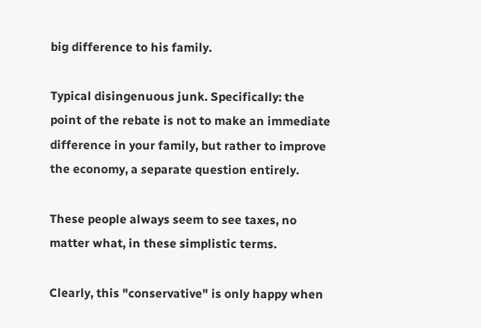big difference to his family.

Typical disingenuous junk. Specifically: the point of the rebate is not to make an immediate difference in your family, but rather to improve the economy, a separate question entirely.

These people always seem to see taxes, no matter what, in these simplistic terms.

Clearly, this "conservative" is only happy when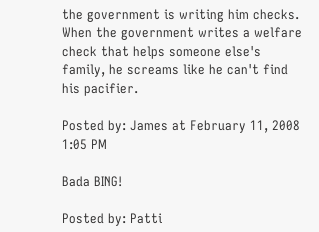the government is writing him checks. When the government writes a welfare check that helps someone else's family, he screams like he can't find his pacifier.

Posted by: James at February 11, 2008 1:05 PM

Bada BING!

Posted by: Patti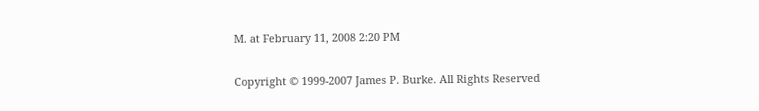M. at February 11, 2008 2:20 PM

Copyright © 1999-2007 James P. Burke. All Rights Reserved